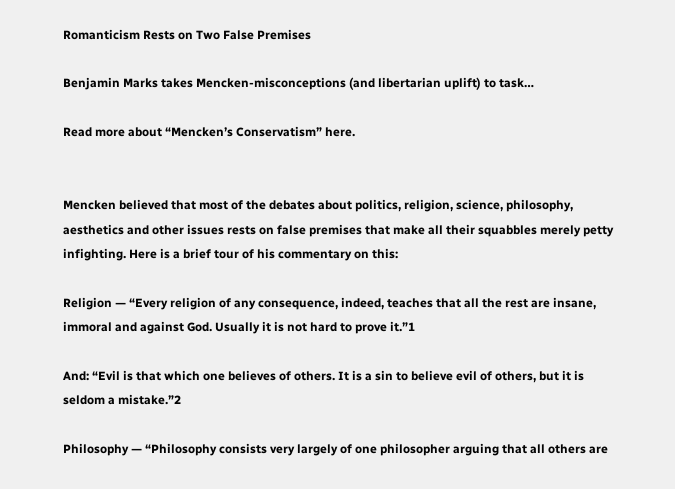Romanticism Rests on Two False Premises

Benjamin Marks takes Mencken-misconceptions (and libertarian uplift) to task…

Read more about “Mencken’s Conservatism” here.


Mencken believed that most of the debates about politics, religion, science, philosophy, aesthetics and other issues rests on false premises that make all their squabbles merely petty infighting. Here is a brief tour of his commentary on this:

Religion — “Every religion of any consequence, indeed, teaches that all the rest are insane, immoral and against God. Usually it is not hard to prove it.”1

And: “Evil is that which one believes of others. It is a sin to believe evil of others, but it is seldom a mistake.”2

Philosophy — “Philosophy consists very largely of one philosopher arguing that all others are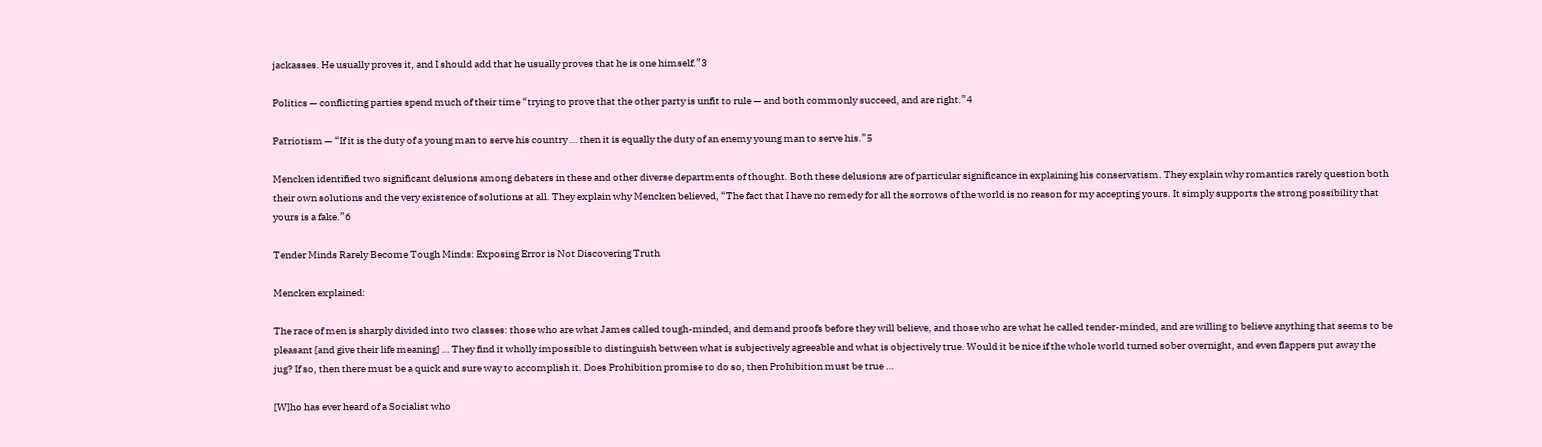jackasses. He usually proves it, and I should add that he usually proves that he is one himself.”3

Politics — conflicting parties spend much of their time “trying to prove that the other party is unfit to rule — and both commonly succeed, and are right.”4

Patriotism — “If it is the duty of a young man to serve his country … then it is equally the duty of an enemy young man to serve his.”5

Mencken identified two significant delusions among debaters in these and other diverse departments of thought. Both these delusions are of particular significance in explaining his conservatism. They explain why romantics rarely question both their own solutions and the very existence of solutions at all. They explain why Mencken believed, “The fact that I have no remedy for all the sorrows of the world is no reason for my accepting yours. It simply supports the strong possibility that yours is a fake.”6

Tender Minds Rarely Become Tough Minds: Exposing Error is Not Discovering Truth

Mencken explained:

The race of men is sharply divided into two classes: those who are what James called tough-minded, and demand proofs before they will believe, and those who are what he called tender-minded, and are willing to believe anything that seems to be pleasant [and give their life meaning] … They find it wholly impossible to distinguish between what is subjectively agreeable and what is objectively true. Would it be nice if the whole world turned sober overnight, and even flappers put away the jug? If so, then there must be a quick and sure way to accomplish it. Does Prohibition promise to do so, then Prohibition must be true …

[W]ho has ever heard of a Socialist who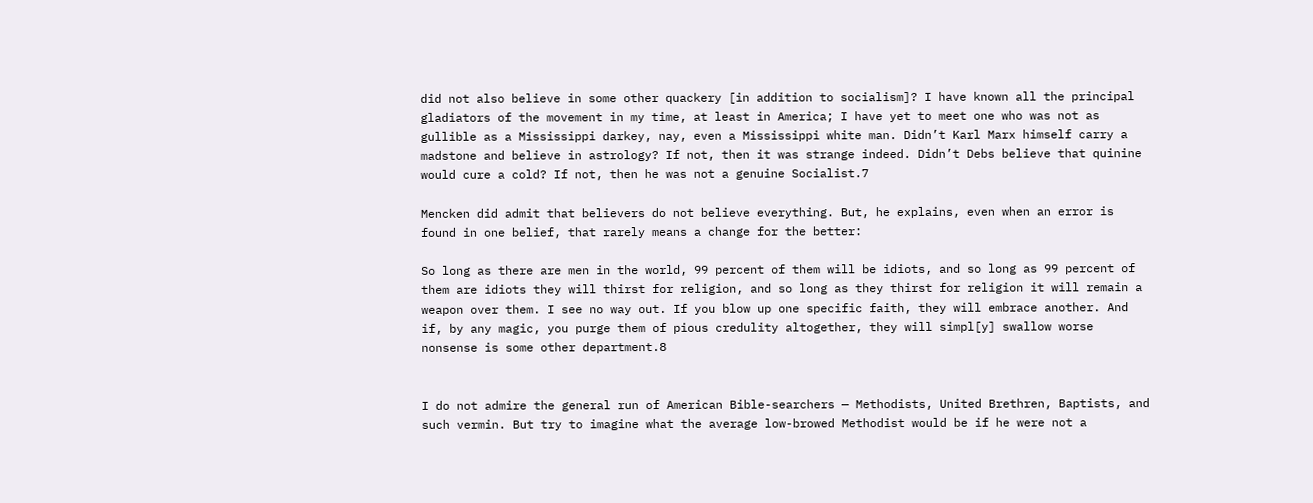did not also believe in some other quackery [in addition to socialism]? I have known all the principal gladiators of the movement in my time, at least in America; I have yet to meet one who was not as gullible as a Mississippi darkey, nay, even a Mississippi white man. Didn’t Karl Marx himself carry a madstone and believe in astrology? If not, then it was strange indeed. Didn’t Debs believe that quinine would cure a cold? If not, then he was not a genuine Socialist.7

Mencken did admit that believers do not believe everything. But, he explains, even when an error is found in one belief, that rarely means a change for the better:

So long as there are men in the world, 99 percent of them will be idiots, and so long as 99 percent of them are idiots they will thirst for religion, and so long as they thirst for religion it will remain a weapon over them. I see no way out. If you blow up one specific faith, they will embrace another. And if, by any magic, you purge them of pious credulity altogether, they will simpl[y] swallow worse nonsense is some other department.8


I do not admire the general run of American Bible-searchers — Methodists, United Brethren, Baptists, and such vermin. But try to imagine what the average low-browed Methodist would be if he were not a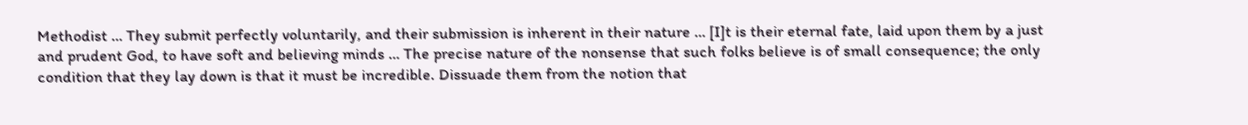Methodist … They submit perfectly voluntarily, and their submission is inherent in their nature … [I]t is their eternal fate, laid upon them by a just and prudent God, to have soft and believing minds … The precise nature of the nonsense that such folks believe is of small consequence; the only condition that they lay down is that it must be incredible. Dissuade them from the notion that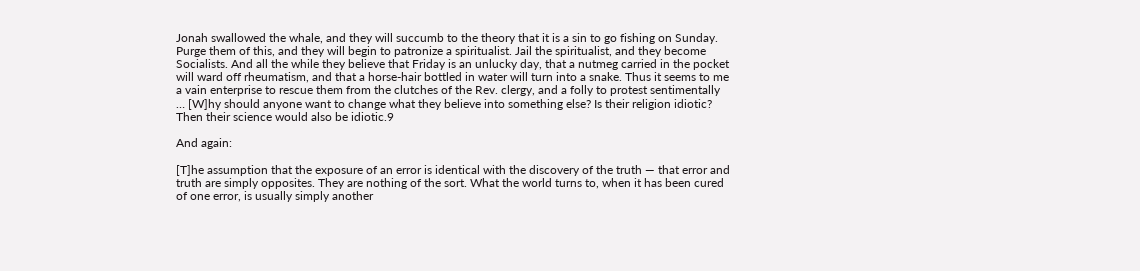Jonah swallowed the whale, and they will succumb to the theory that it is a sin to go fishing on Sunday. Purge them of this, and they will begin to patronize a spiritualist. Jail the spiritualist, and they become Socialists. And all the while they believe that Friday is an unlucky day, that a nutmeg carried in the pocket will ward off rheumatism, and that a horse-hair bottled in water will turn into a snake. Thus it seems to me a vain enterprise to rescue them from the clutches of the Rev. clergy, and a folly to protest sentimentally … [W]hy should anyone want to change what they believe into something else? Is their religion idiotic? Then their science would also be idiotic.9

And again:

[T]he assumption that the exposure of an error is identical with the discovery of the truth — that error and truth are simply opposites. They are nothing of the sort. What the world turns to, when it has been cured of one error, is usually simply another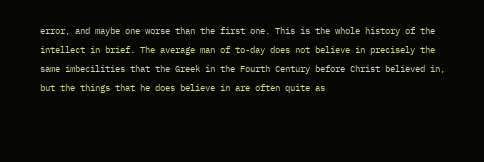error, and maybe one worse than the first one. This is the whole history of the intellect in brief. The average man of to-day does not believe in precisely the same imbecilities that the Greek in the Fourth Century before Christ believed in, but the things that he does believe in are often quite as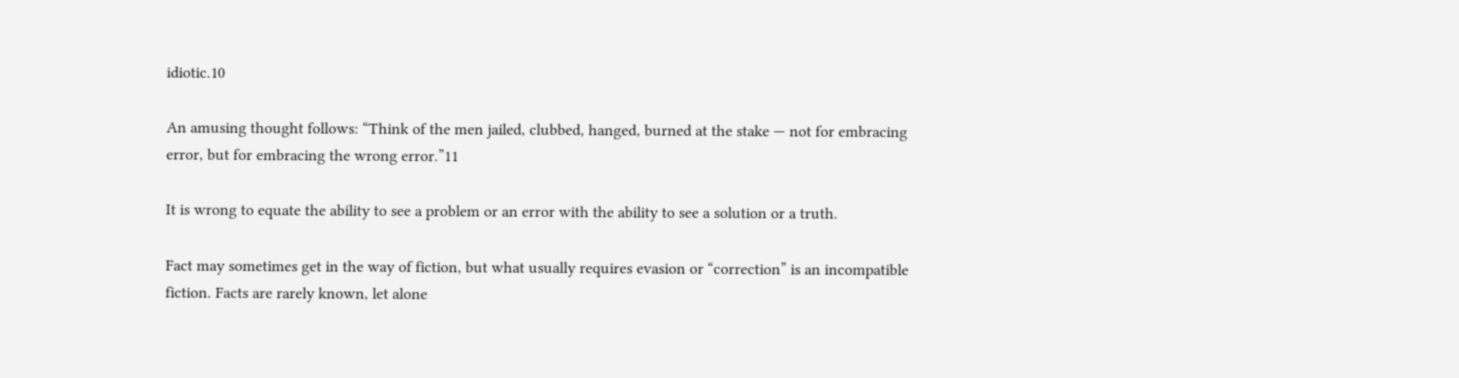idiotic.10

An amusing thought follows: “Think of the men jailed, clubbed, hanged, burned at the stake — not for embracing error, but for embracing the wrong error.”11

It is wrong to equate the ability to see a problem or an error with the ability to see a solution or a truth.

Fact may sometimes get in the way of fiction, but what usually requires evasion or “correction” is an incompatible fiction. Facts are rarely known, let alone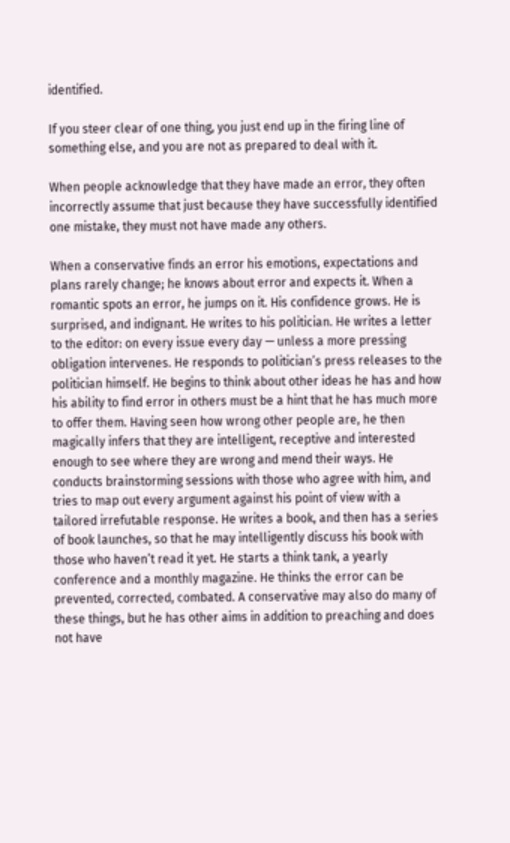identified.

If you steer clear of one thing, you just end up in the firing line of something else, and you are not as prepared to deal with it.

When people acknowledge that they have made an error, they often incorrectly assume that just because they have successfully identified one mistake, they must not have made any others.

When a conservative finds an error his emotions, expectations and plans rarely change; he knows about error and expects it. When a romantic spots an error, he jumps on it. His confidence grows. He is surprised, and indignant. He writes to his politician. He writes a letter to the editor: on every issue every day — unless a more pressing obligation intervenes. He responds to politician’s press releases to the politician himself. He begins to think about other ideas he has and how his ability to find error in others must be a hint that he has much more to offer them. Having seen how wrong other people are, he then magically infers that they are intelligent, receptive and interested enough to see where they are wrong and mend their ways. He conducts brainstorming sessions with those who agree with him, and tries to map out every argument against his point of view with a tailored irrefutable response. He writes a book, and then has a series of book launches, so that he may intelligently discuss his book with those who haven’t read it yet. He starts a think tank, a yearly conference and a monthly magazine. He thinks the error can be prevented, corrected, combated. A conservative may also do many of these things, but he has other aims in addition to preaching and does not have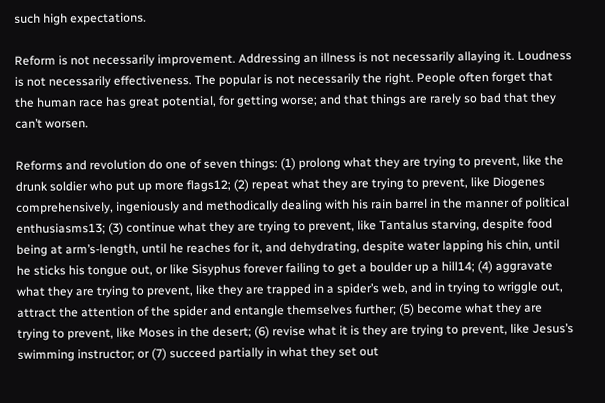such high expectations.

Reform is not necessarily improvement. Addressing an illness is not necessarily allaying it. Loudness is not necessarily effectiveness. The popular is not necessarily the right. People often forget that the human race has great potential, for getting worse; and that things are rarely so bad that they can’t worsen.

Reforms and revolution do one of seven things: (1) prolong what they are trying to prevent, like the drunk soldier who put up more flags12; (2) repeat what they are trying to prevent, like Diogenes comprehensively, ingeniously and methodically dealing with his rain barrel in the manner of political enthusiasms13; (3) continue what they are trying to prevent, like Tantalus starving, despite food being at arm’s-length, until he reaches for it, and dehydrating, despite water lapping his chin, until he sticks his tongue out, or like Sisyphus forever failing to get a boulder up a hill14; (4) aggravate what they are trying to prevent, like they are trapped in a spider’s web, and in trying to wriggle out, attract the attention of the spider and entangle themselves further; (5) become what they are trying to prevent, like Moses in the desert; (6) revise what it is they are trying to prevent, like Jesus’s swimming instructor; or (7) succeed partially in what they set out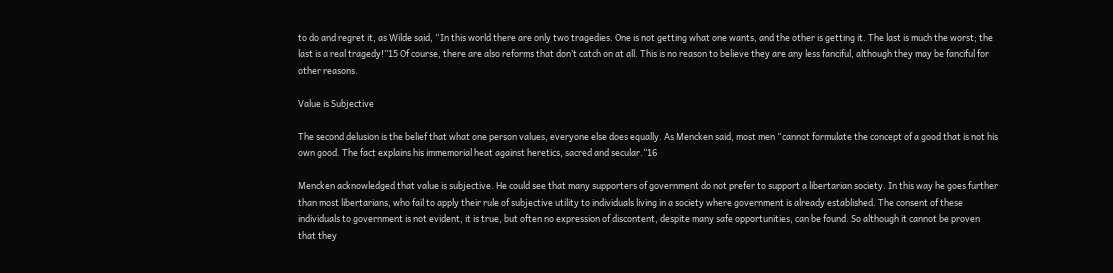to do and regret it, as Wilde said, “In this world there are only two tragedies. One is not getting what one wants, and the other is getting it. The last is much the worst; the last is a real tragedy!”15 Of course, there are also reforms that don’t catch on at all. This is no reason to believe they are any less fanciful, although they may be fanciful for other reasons.

Value is Subjective

The second delusion is the belief that what one person values, everyone else does equally. As Mencken said, most men “cannot formulate the concept of a good that is not his own good. The fact explains his immemorial heat against heretics, sacred and secular.”16

Mencken acknowledged that value is subjective. He could see that many supporters of government do not prefer to support a libertarian society. In this way he goes further than most libertarians, who fail to apply their rule of subjective utility to individuals living in a society where government is already established. The consent of these individuals to government is not evident, it is true, but often no expression of discontent, despite many safe opportunities, can be found. So although it cannot be proven that they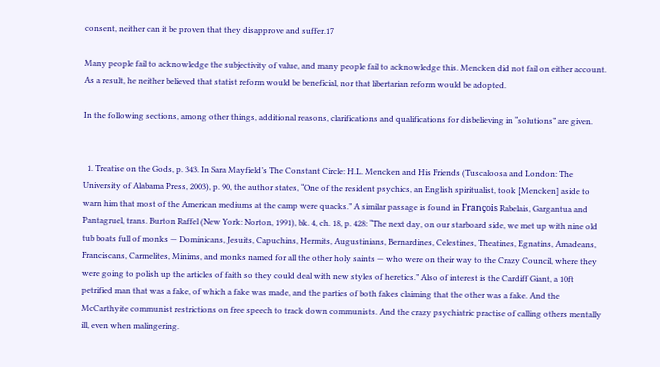consent, neither can it be proven that they disapprove and suffer.17

Many people fail to acknowledge the subjectivity of value, and many people fail to acknowledge this. Mencken did not fail on either account. As a result, he neither believed that statist reform would be beneficial, nor that libertarian reform would be adopted.

In the following sections, among other things, additional reasons, clarifications and qualifications for disbelieving in “solutions” are given.


  1. Treatise on the Gods, p. 343. In Sara Mayfield’s The Constant Circle: H.L. Mencken and His Friends (Tuscaloosa and London: The University of Alabama Press, 2003), p. 90, the author states, “One of the resident psychics, an English spiritualist, took [Mencken] aside to warn him that most of the American mediums at the camp were quacks.” A similar passage is found in François Rabelais, Gargantua and Pantagruel, trans. Burton Raffel (New York: Norton, 1991), bk. 4, ch. 18, p. 428: “The next day, on our starboard side, we met up with nine old tub boats full of monks — Dominicans, Jesuits, Capuchins, Hermits, Augustinians, Bernardines, Celestines, Theatines, Egnatins, Amadeans, Franciscans, Carmelites, Minims, and monks named for all the other holy saints — who were on their way to the Crazy Council, where they were going to polish up the articles of faith so they could deal with new styles of heretics.” Also of interest is the Cardiff Giant, a 10ft petrified man that was a fake, of which a fake was made, and the parties of both fakes claiming that the other was a fake. And the McCarthyite communist restrictions on free speech to track down communists. And the crazy psychiatric practise of calling others mentally ill, even when malingering.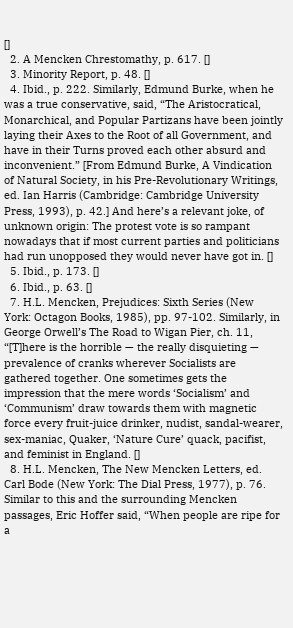[]
  2. A Mencken Chrestomathy, p. 617. []
  3. Minority Report, p. 48. []
  4. Ibid., p. 222. Similarly, Edmund Burke, when he was a true conservative, said, “The Aristocratical, Monarchical, and Popular Partizans have been jointly laying their Axes to the Root of all Government, and have in their Turns proved each other absurd and inconvenient.” [From Edmund Burke, A Vindication of Natural Society, in his Pre-Revolutionary Writings, ed. Ian Harris (Cambridge: Cambridge University Press, 1993), p. 42.] And here’s a relevant joke, of unknown origin: The protest vote is so rampant nowadays that if most current parties and politicians had run unopposed they would never have got in. []
  5. Ibid., p. 173. []
  6. Ibid., p. 63. []
  7. H.L. Mencken, Prejudices: Sixth Series (New York: Octagon Books, 1985), pp. 97-102. Similarly, in George Orwell’s The Road to Wigan Pier, ch. 11, “[T]here is the horrible — the really disquieting — prevalence of cranks wherever Socialists are gathered together. One sometimes gets the impression that the mere words ‘Socialism’ and ‘Communism’ draw towards them with magnetic force every fruit-juice drinker, nudist, sandal-wearer, sex-maniac, Quaker, ‘Nature Cure’ quack, pacifist, and feminist in England. []
  8. H.L. Mencken, The New Mencken Letters, ed. Carl Bode (New York: The Dial Press, 1977), p. 76. Similar to this and the surrounding Mencken passages, Eric Hoffer said, “When people are ripe for a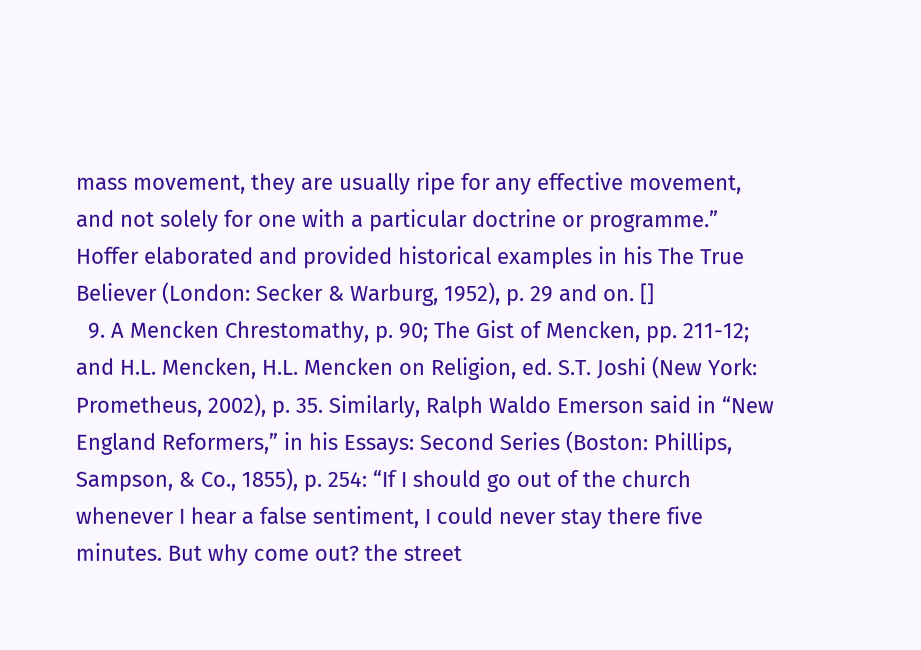mass movement, they are usually ripe for any effective movement, and not solely for one with a particular doctrine or programme.” Hoffer elaborated and provided historical examples in his The True Believer (London: Secker & Warburg, 1952), p. 29 and on. []
  9. A Mencken Chrestomathy, p. 90; The Gist of Mencken, pp. 211-12; and H.L. Mencken, H.L. Mencken on Religion, ed. S.T. Joshi (New York: Prometheus, 2002), p. 35. Similarly, Ralph Waldo Emerson said in “New England Reformers,” in his Essays: Second Series (Boston: Phillips, Sampson, & Co., 1855), p. 254: “If I should go out of the church whenever I hear a false sentiment, I could never stay there five minutes. But why come out? the street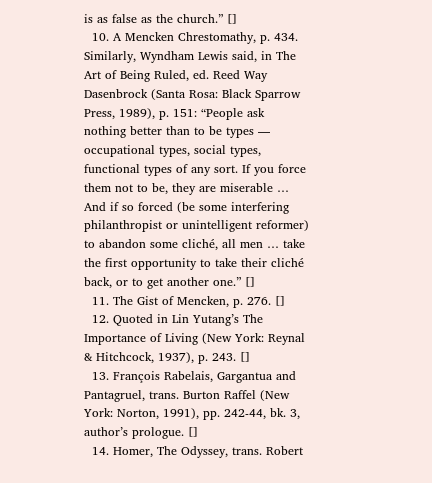is as false as the church.” []
  10. A Mencken Chrestomathy, p. 434. Similarly, Wyndham Lewis said, in The Art of Being Ruled, ed. Reed Way Dasenbrock (Santa Rosa: Black Sparrow Press, 1989), p. 151: “People ask nothing better than to be types — occupational types, social types, functional types of any sort. If you force them not to be, they are miserable … And if so forced (be some interfering philanthropist or unintelligent reformer) to abandon some cliché, all men … take the first opportunity to take their cliché back, or to get another one.” []
  11. The Gist of Mencken, p. 276. []
  12. Quoted in Lin Yutang’s The Importance of Living (New York: Reynal & Hitchcock, 1937), p. 243. []
  13. François Rabelais, Gargantua and Pantagruel, trans. Burton Raffel (New York: Norton, 1991), pp. 242-44, bk. 3, author’s prologue. []
  14. Homer, The Odyssey, trans. Robert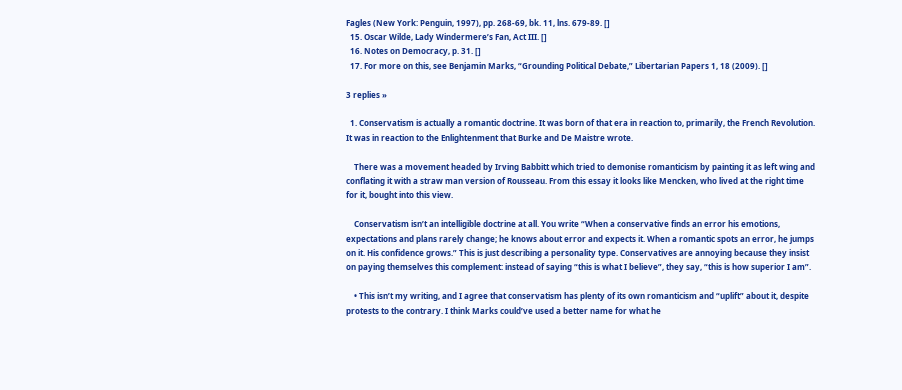Fagles (New York: Penguin, 1997), pp. 268-69, bk. 11, lns. 679-89. []
  15. Oscar Wilde, Lady Windermere’s Fan, Act III. []
  16. Notes on Democracy, p. 31. []
  17. For more on this, see Benjamin Marks, “Grounding Political Debate,” Libertarian Papers 1, 18 (2009). []

3 replies »

  1. Conservatism is actually a romantic doctrine. It was born of that era in reaction to, primarily, the French Revolution. It was in reaction to the Enlightenment that Burke and De Maistre wrote.

    There was a movement headed by Irving Babbitt which tried to demonise romanticism by painting it as left wing and conflating it with a straw man version of Rousseau. From this essay it looks like Mencken, who lived at the right time for it, bought into this view.

    Conservatism isn’t an intelligible doctrine at all. You write “When a conservative finds an error his emotions, expectations and plans rarely change; he knows about error and expects it. When a romantic spots an error, he jumps on it. His confidence grows.” This is just describing a personality type. Conservatives are annoying because they insist on paying themselves this complement: instead of saying “this is what I believe”, they say, “this is how superior I am”.

    • This isn’t my writing, and I agree that conservatism has plenty of its own romanticism and “uplift” about it, despite protests to the contrary. I think Marks could’ve used a better name for what he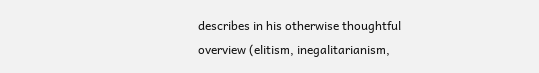describes in his otherwise thoughtful overview (elitism, inegalitarianism,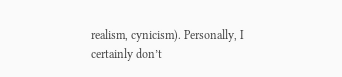realism, cynicism). Personally, I certainly don’t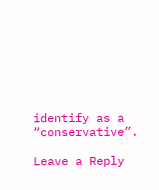identify as a “conservative”.

Leave a Reply